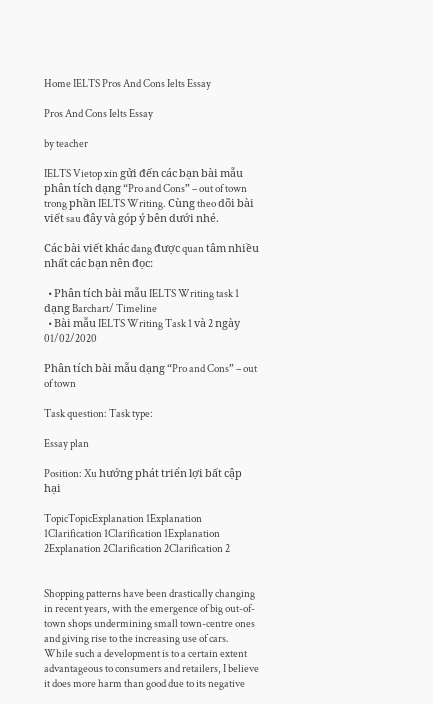Home IELTS Pros And Cons Ielts Essay

Pros And Cons Ielts Essay

by teacher

IELTS Vietop xin gửi đến các bạn bài mẫu phân tích dạng “Pro and Cons” – out of town trong phần IELTS Writing. Cùng theo dõi bài viết sau đây và góp ý bên dưới nhé.

Các bài viết khác đang được quan tâm nhiều nhất các bạn nên đọc:

  • Phân tích bài mẫu IELTS Writing task 1 dạng Barchart/ Timeline
  • Bài mẫu IELTS Writing Task 1 và 2 ngày 01/02/2020

Phân tích bài mẫu dạng “Pro and Cons” – out of town

Task question: Task type:

Essay plan

Position: Xu hướng phát triển lợi bất cập hại

TopicTopicExplanation 1Explanation 1Clarification 1Clarification 1Explanation 2Explanation 2Clarification 2Clarification 2


Shopping patterns have been drastically changing in recent years, with the emergence of big out-of-town shops undermining small town-centre ones and giving rise to the increasing use of cars. While such a development is to a certain extent advantageous to consumers and retailers, I believe it does more harm than good due to its negative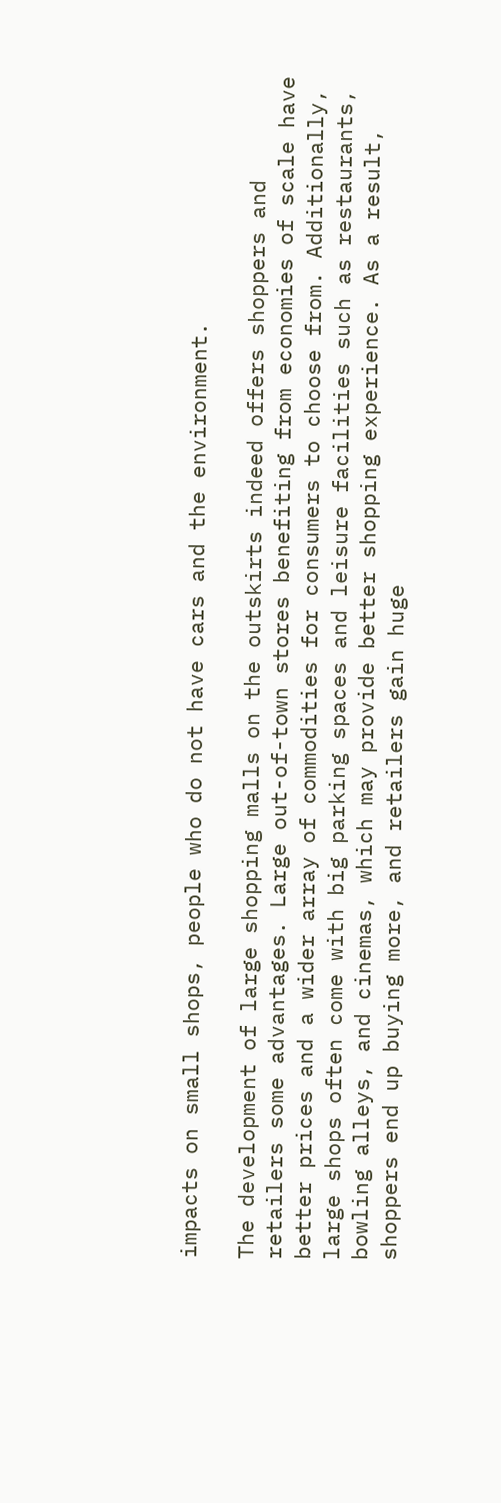impacts on small shops, people who do not have cars and the environment.

The development of large shopping malls on the outskirts indeed offers shoppers and retailers some advantages. Large out-of-town stores benefiting from economies of scale have better prices and a wider array of commodities for consumers to choose from. Additionally, large shops often come with big parking spaces and leisure facilities such as restaurants, bowling alleys, and cinemas, which may provide better shopping experience. As a result, shoppers end up buying more, and retailers gain huge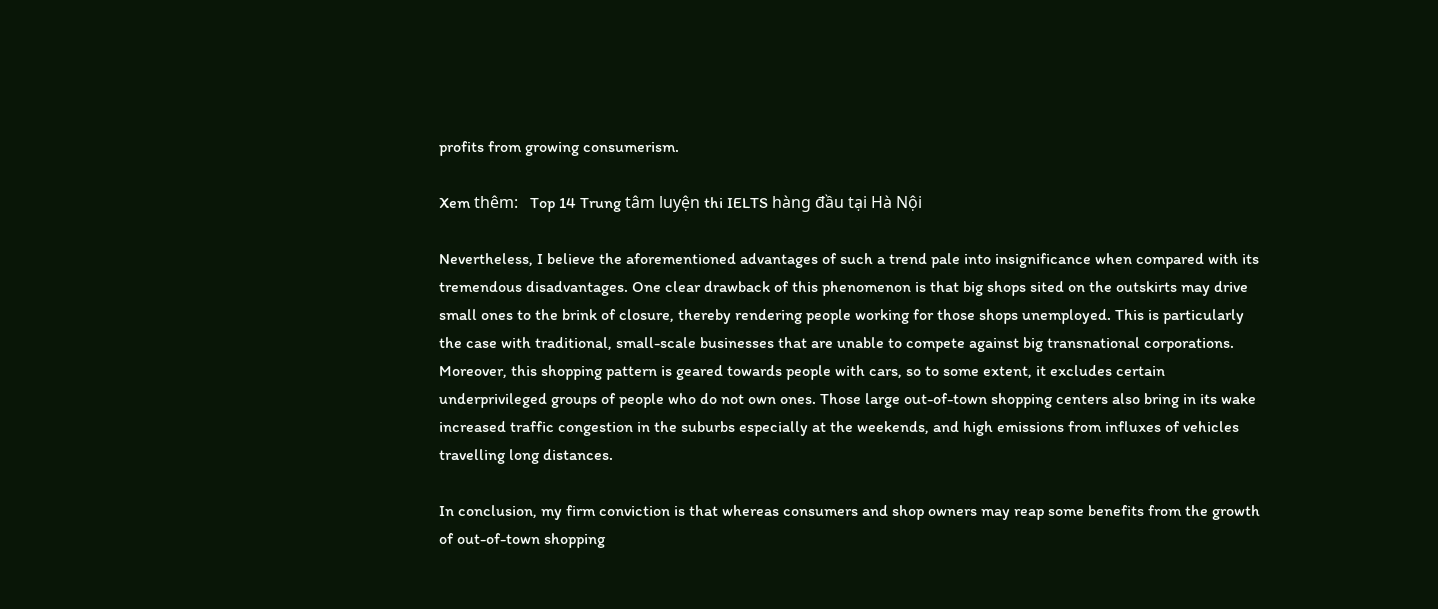profits from growing consumerism.

Xem thêm:   Top 14 Trung tâm luyện thi IELTS hàng đầu tại Hà Nội

Nevertheless, I believe the aforementioned advantages of such a trend pale into insignificance when compared with its tremendous disadvantages. One clear drawback of this phenomenon is that big shops sited on the outskirts may drive small ones to the brink of closure, thereby rendering people working for those shops unemployed. This is particularly the case with traditional, small-scale businesses that are unable to compete against big transnational corporations. Moreover, this shopping pattern is geared towards people with cars, so to some extent, it excludes certain underprivileged groups of people who do not own ones. Those large out-of-town shopping centers also bring in its wake increased traffic congestion in the suburbs especially at the weekends, and high emissions from influxes of vehicles travelling long distances.

In conclusion, my firm conviction is that whereas consumers and shop owners may reap some benefits from the growth of out-of-town shopping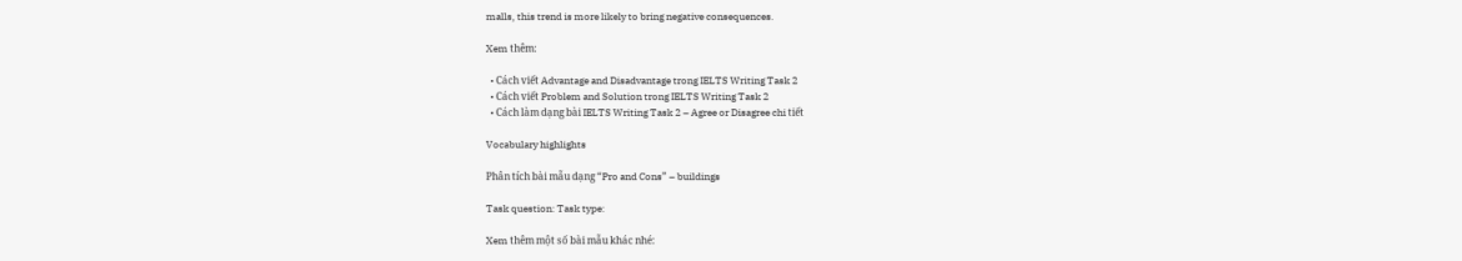malls, this trend is more likely to bring negative consequences.

Xem thêm:

  • Cách viết Advantage and Disadvantage trong IELTS Writing Task 2
  • Cách viết Problem and Solution trong IELTS Writing Task 2
  • Cách làm dạng bài IELTS Writing Task 2 – Agree or Disagree chi tiết

Vocabulary highlights

Phân tích bài mẫu dạng “Pro and Cons” – buildings

Task question: Task type:

Xem thêm một số bài mẫu khác nhé: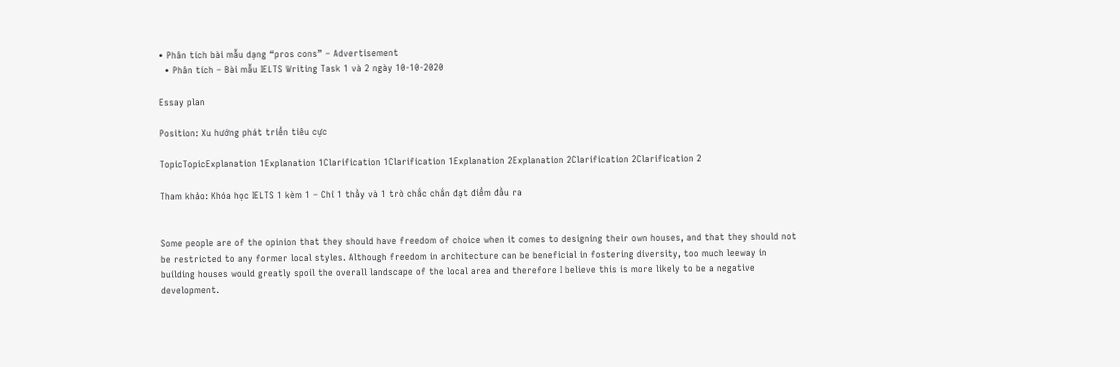• Phân tích bài mẫu dạng “pros cons” – Advertisement
  • Phân tích – Bài mẫu IELTS Writing Task 1 và 2 ngày 10-10-2020

Essay plan

Position: Xu hướng phát triển tiêu cực

TopicTopicExplanation 1Explanation 1Clarification 1Clarification 1Explanation 2Explanation 2Clarification 2Clarification 2

Tham khảo: Khóa học IELTS 1 kèm 1 – Chỉ 1 thầy và 1 trò chắc chắn đạt điểm đầu ra


Some people are of the opinion that they should have freedom of choice when it comes to designing their own houses, and that they should not be restricted to any former local styles. Although freedom in architecture can be beneficial in fostering diversity, too much leeway in building houses would greatly spoil the overall landscape of the local area and therefore I believe this is more likely to be a negative development.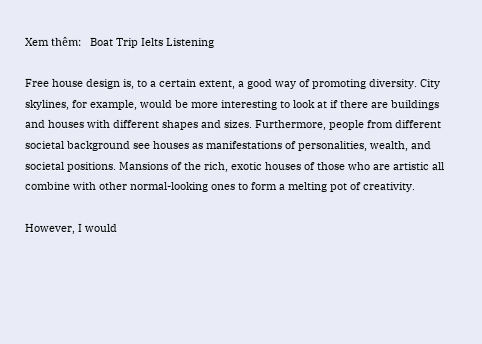Xem thêm:   Boat Trip Ielts Listening

Free house design is, to a certain extent, a good way of promoting diversity. City skylines, for example, would be more interesting to look at if there are buildings and houses with different shapes and sizes. Furthermore, people from different societal background see houses as manifestations of personalities, wealth, and societal positions. Mansions of the rich, exotic houses of those who are artistic all combine with other normal-looking ones to form a melting pot of creativity.

However, I would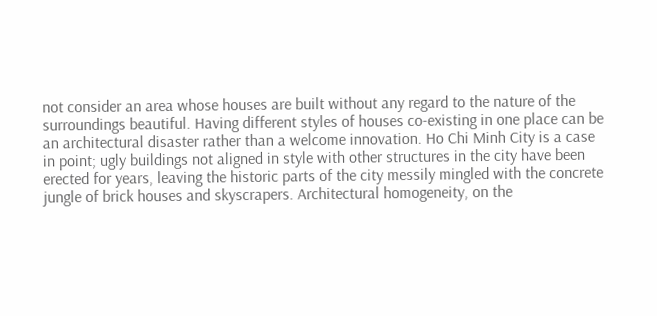not consider an area whose houses are built without any regard to the nature of the surroundings beautiful. Having different styles of houses co-existing in one place can be an architectural disaster rather than a welcome innovation. Ho Chi Minh City is a case in point; ugly buildings not aligned in style with other structures in the city have been erected for years, leaving the historic parts of the city messily mingled with the concrete jungle of brick houses and skyscrapers. Architectural homogeneity, on the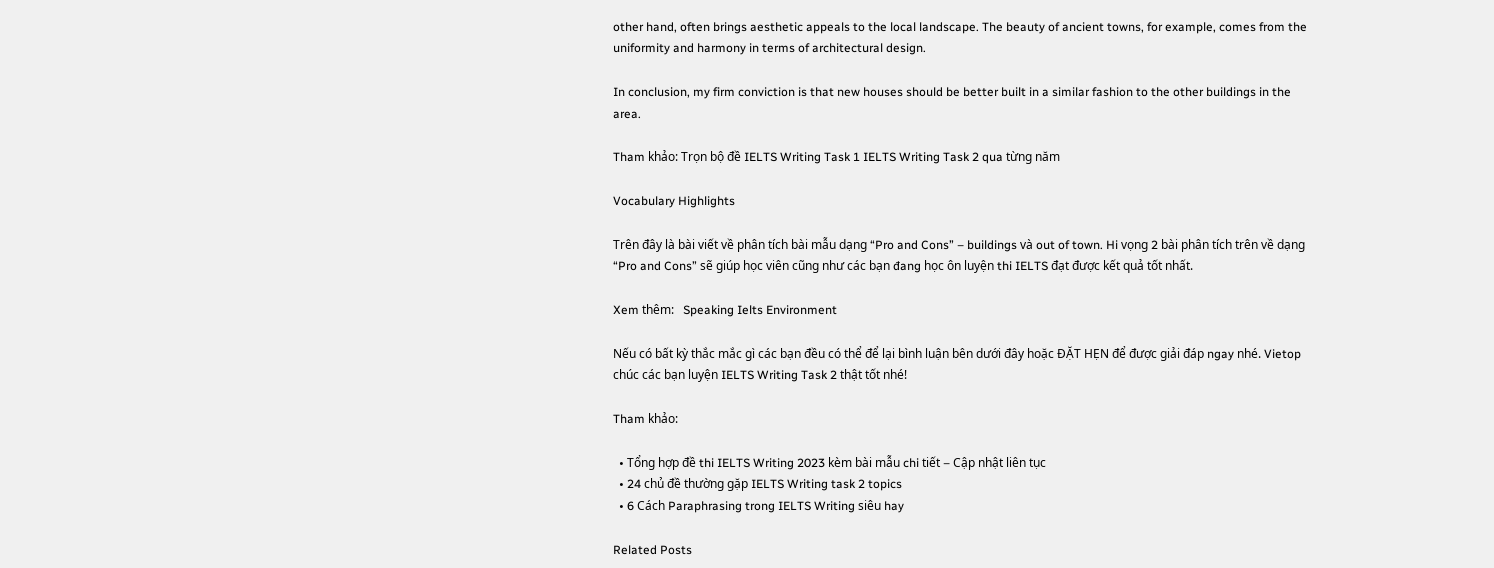other hand, often brings aesthetic appeals to the local landscape. The beauty of ancient towns, for example, comes from the uniformity and harmony in terms of architectural design.

In conclusion, my firm conviction is that new houses should be better built in a similar fashion to the other buildings in the area.

Tham khảo: Trọn bộ đề IELTS Writing Task 1 IELTS Writing Task 2 qua từng năm

Vocabulary Highlights

Trên đây là bài viết về phân tích bài mẫu dạng “Pro and Cons” – buildings và out of town. Hi vọng 2 bài phân tích trên về dạng “Pro and Cons” sẽ giúp học viên cũng như các bạn đang học ôn luyện thi IELTS đạt được kết quả tốt nhất.

Xem thêm:   Speaking Ielts Environment

Nếu có bất kỳ thắc mắc gì các bạn đều có thể để lại bình luận bên dưới đây hoặc ĐẶT HẸN để được giải đáp ngay nhé. Vietop chúc các bạn luyện IELTS Writing Task 2 thật tốt nhé!

Tham khảo:

  • Tổng hợp đề thi IELTS Writing 2023 kèm bài mẫu chi tiết – Cập nhật liên tục
  • 24 chủ đề thường gặp IELTS Writing task 2 topics
  • 6 Cách Paraphrasing trong IELTS Writing siêu hay

Related Posts